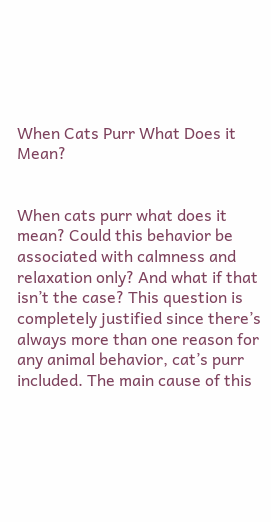When Cats Purr What Does it Mean?


When cats purr what does it mean? Could this behavior be associated with calmness and relaxation only? And what if that isn’t the case? This question is completely justified since there’s always more than one reason for any animal behavior, cat’s purr included. The main cause of this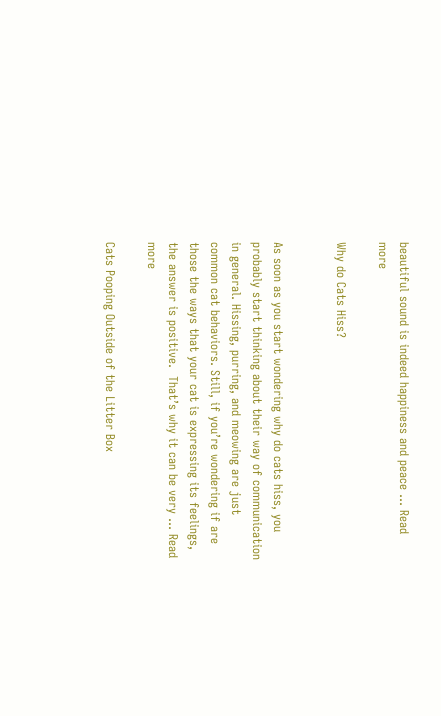beautiful sound is indeed happiness and peace … Read more

Why do Cats Hiss?


As soon as you start wondering why do cats hiss, you probably start thinking about their way of communication in general. Hissing, purring, and meowing are just common cat behaviors. Still, if you’re wondering if are those the ways that your cat is expressing its feelings, the answer is positive.  That’s why it can be very … Read more

Cats Pooping Outside of the Litter Box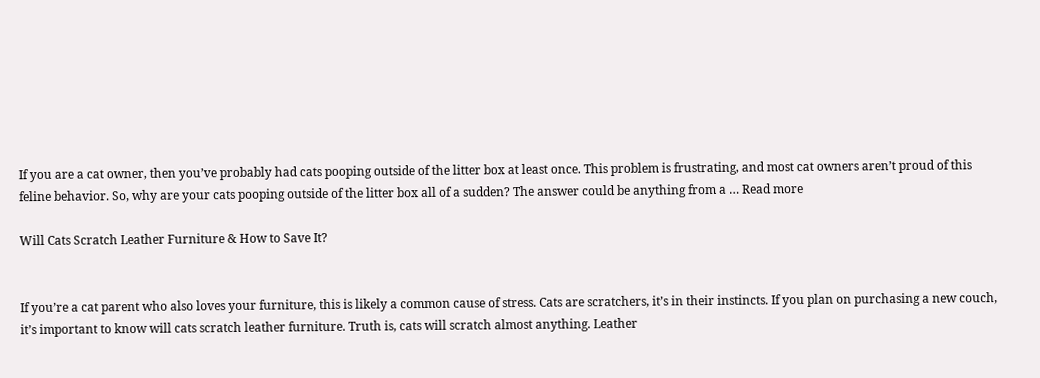If you are a cat owner, then you’ve probably had cats pooping outside of the litter box at least once. This problem is frustrating, and most cat owners aren’t proud of this feline behavior. So, why are your cats pooping outside of the litter box all of a sudden? The answer could be anything from a … Read more

Will Cats Scratch Leather Furniture & How to Save It?


If you’re a cat parent who also loves your furniture, this is likely a common cause of stress. Cats are scratchers, it’s in their instincts. If you plan on purchasing a new couch, it’s important to know will cats scratch leather furniture. Truth is, cats will scratch almost anything. Leather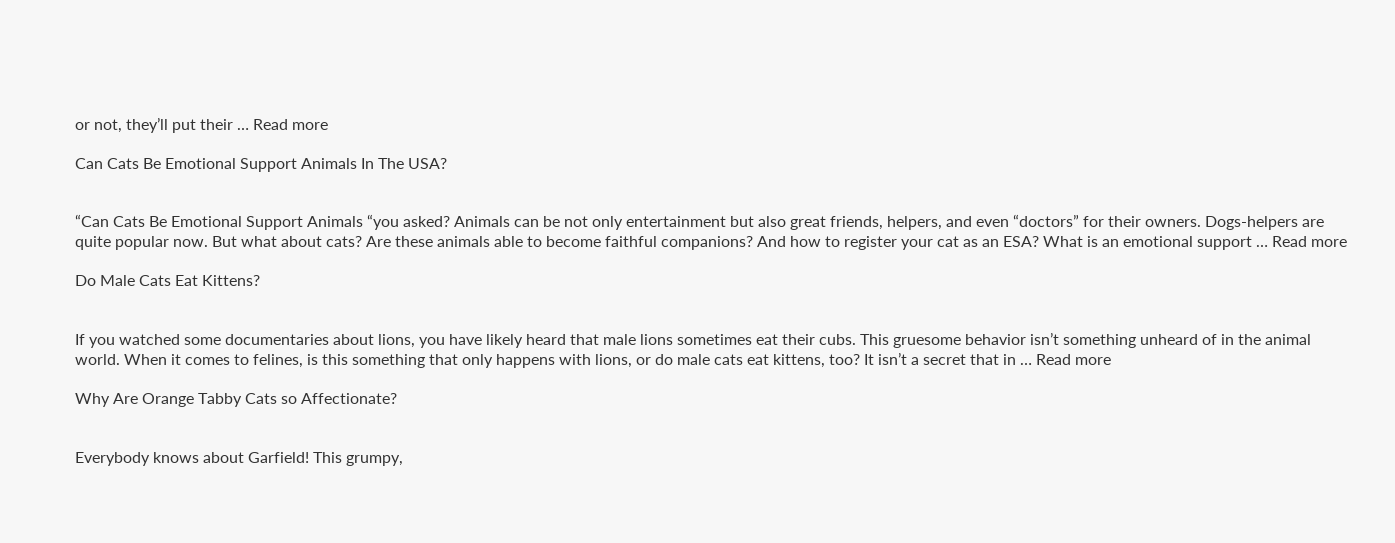or not, they’ll put their … Read more

Can Cats Be Emotional Support Animals In The USA?


“Can Cats Be Emotional Support Animals “you asked? Animals can be not only entertainment but also great friends, helpers, and even “doctors” for their owners. Dogs-helpers are quite popular now. But what about cats? Are these animals able to become faithful companions? And how to register your cat as an ESA? What is an emotional support … Read more

Do Male Cats Eat Kittens?


If you watched some documentaries about lions, you have likely heard that male lions sometimes eat their cubs. This gruesome behavior isn’t something unheard of in the animal world. When it comes to felines, is this something that only happens with lions, or do male cats eat kittens, too? It isn’t a secret that in … Read more

Why Are Orange Tabby Cats so Affectionate?


Everybody knows about Garfield! This grumpy,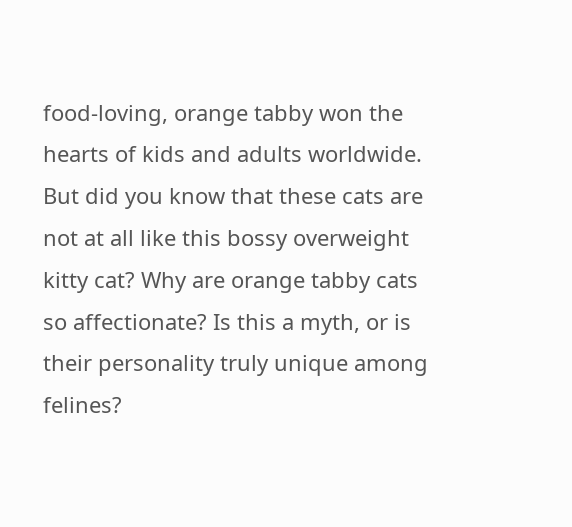food-loving, orange tabby won the hearts of kids and adults worldwide. But did you know that these cats are not at all like this bossy overweight kitty cat? Why are orange tabby cats so affectionate? Is this a myth, or is their personality truly unique among felines?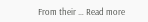From their … Read more